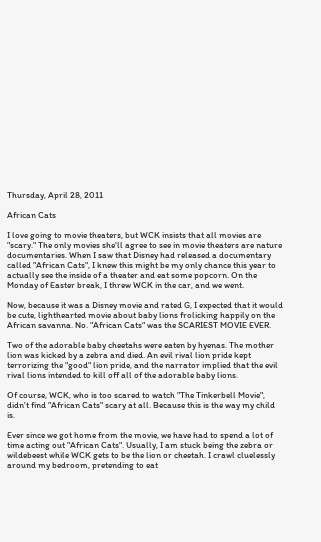Thursday, April 28, 2011

African Cats

I love going to movie theaters, but WCK insists that all movies are "scary." The only movies she'll agree to see in movie theaters are nature documentaries. When I saw that Disney had released a documentary called "African Cats", I knew this might be my only chance this year to actually see the inside of a theater and eat some popcorn. On the Monday of Easter break, I threw WCK in the car, and we went.

Now, because it was a Disney movie and rated G, I expected that it would be cute, lighthearted movie about baby lions frolicking happily on the African savanna. No. "African Cats" was the SCARIEST MOVIE EVER.

Two of the adorable baby cheetahs were eaten by hyenas. The mother lion was kicked by a zebra and died. An evil rival lion pride kept terrorizing the "good" lion pride, and the narrator implied that the evil rival lions intended to kill off all of the adorable baby lions.

Of course, WCK, who is too scared to watch "The Tinkerbell Movie", didn't find "African Cats" scary at all. Because this is the way my child is.

Ever since we got home from the movie, we have had to spend a lot of time acting out "African Cats". Usually, I am stuck being the zebra or wildebeest while WCK gets to be the lion or cheetah. I crawl cluelessly around my bedroom, pretending to eat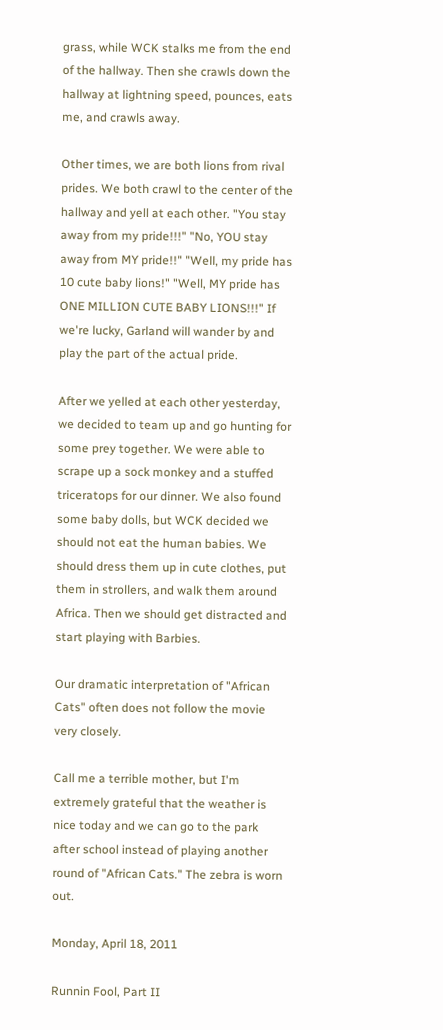grass, while WCK stalks me from the end of the hallway. Then she crawls down the hallway at lightning speed, pounces, eats me, and crawls away.

Other times, we are both lions from rival prides. We both crawl to the center of the hallway and yell at each other. "You stay away from my pride!!!" "No, YOU stay away from MY pride!!" "Well, my pride has 10 cute baby lions!" "Well, MY pride has ONE MILLION CUTE BABY LIONS!!!" If we're lucky, Garland will wander by and play the part of the actual pride.

After we yelled at each other yesterday, we decided to team up and go hunting for some prey together. We were able to scrape up a sock monkey and a stuffed triceratops for our dinner. We also found some baby dolls, but WCK decided we should not eat the human babies. We should dress them up in cute clothes, put them in strollers, and walk them around Africa. Then we should get distracted and start playing with Barbies.

Our dramatic interpretation of "African Cats" often does not follow the movie very closely.

Call me a terrible mother, but I'm extremely grateful that the weather is nice today and we can go to the park after school instead of playing another round of "African Cats." The zebra is worn out.

Monday, April 18, 2011

Runnin Fool, Part II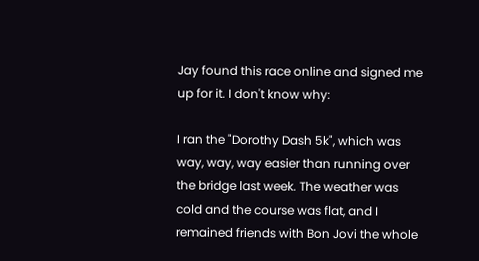Jay found this race online and signed me up for it. I don't know why:

I ran the "Dorothy Dash 5k", which was way, way, way easier than running over the bridge last week. The weather was cold and the course was flat, and I remained friends with Bon Jovi the whole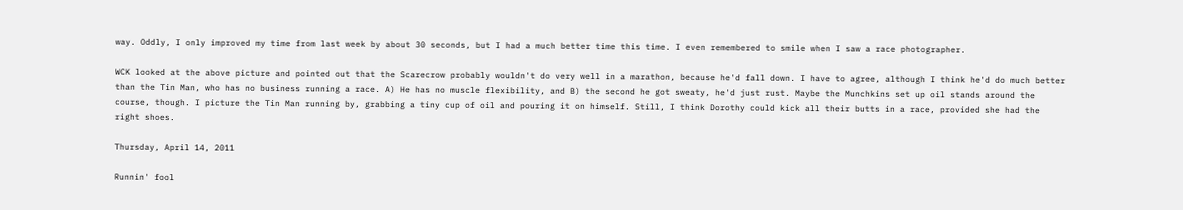way. Oddly, I only improved my time from last week by about 30 seconds, but I had a much better time this time. I even remembered to smile when I saw a race photographer.

WCK looked at the above picture and pointed out that the Scarecrow probably wouldn't do very well in a marathon, because he'd fall down. I have to agree, although I think he'd do much better than the Tin Man, who has no business running a race. A) He has no muscle flexibility, and B) the second he got sweaty, he'd just rust. Maybe the Munchkins set up oil stands around the course, though. I picture the Tin Man running by, grabbing a tiny cup of oil and pouring it on himself. Still, I think Dorothy could kick all their butts in a race, provided she had the right shoes.

Thursday, April 14, 2011

Runnin' fool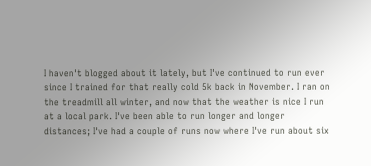I haven't blogged about it lately, but I've continued to run ever since I trained for that really cold 5k back in November. I ran on the treadmill all winter, and now that the weather is nice I run at a local park. I've been able to run longer and longer distances; I've had a couple of runs now where I've run about six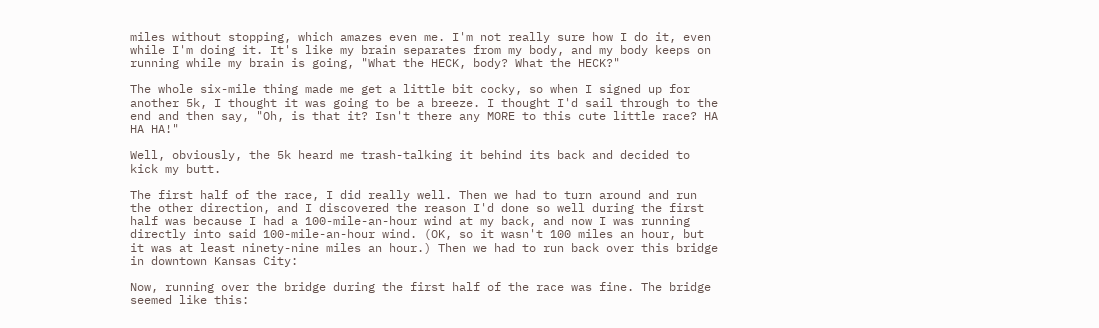miles without stopping, which amazes even me. I'm not really sure how I do it, even while I'm doing it. It's like my brain separates from my body, and my body keeps on running while my brain is going, "What the HECK, body? What the HECK?"

The whole six-mile thing made me get a little bit cocky, so when I signed up for another 5k, I thought it was going to be a breeze. I thought I'd sail through to the end and then say, "Oh, is that it? Isn't there any MORE to this cute little race? HA HA HA!"

Well, obviously, the 5k heard me trash-talking it behind its back and decided to kick my butt.

The first half of the race, I did really well. Then we had to turn around and run the other direction, and I discovered the reason I'd done so well during the first half was because I had a 100-mile-an-hour wind at my back, and now I was running directly into said 100-mile-an-hour wind. (OK, so it wasn't 100 miles an hour, but it was at least ninety-nine miles an hour.) Then we had to run back over this bridge in downtown Kansas City:

Now, running over the bridge during the first half of the race was fine. The bridge seemed like this: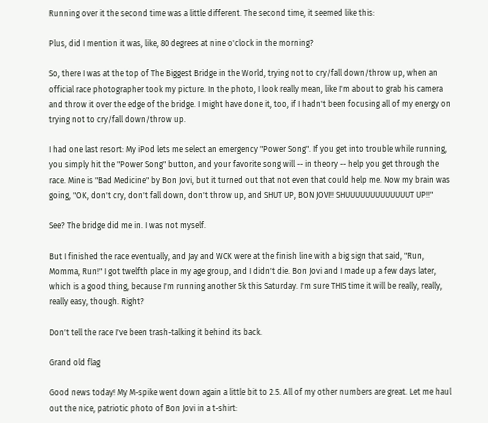Running over it the second time was a little different. The second time, it seemed like this:

Plus, did I mention it was, like, 80 degrees at nine o'clock in the morning?

So, there I was at the top of The Biggest Bridge in the World, trying not to cry/fall down/throw up, when an official race photographer took my picture. In the photo, I look really mean, like I'm about to grab his camera and throw it over the edge of the bridge. I might have done it, too, if I hadn't been focusing all of my energy on trying not to cry/fall down/throw up.

I had one last resort: My iPod lets me select an emergency "Power Song". If you get into trouble while running, you simply hit the "Power Song" button, and your favorite song will -- in theory -- help you get through the race. Mine is "Bad Medicine" by Bon Jovi, but it turned out that not even that could help me. Now my brain was going, "OK, don't cry, don't fall down, don't throw up, and SHUT UP, BON JOVI!! SHUUUUUUUUUUUUUT UP!!"

See? The bridge did me in. I was not myself.

But I finished the race eventually, and Jay and WCK were at the finish line with a big sign that said, "Run, Momma, Run!" I got twelfth place in my age group, and I didn't die. Bon Jovi and I made up a few days later, which is a good thing, because I'm running another 5k this Saturday. I'm sure THIS time it will be really, really, really easy, though. Right?

Don't tell the race I've been trash-talking it behind its back.

Grand old flag

Good news today! My M-spike went down again a little bit to 2.5. All of my other numbers are great. Let me haul out the nice, patriotic photo of Bon Jovi in a t-shirt: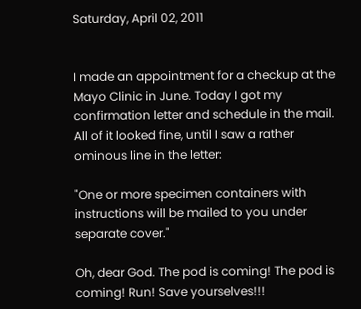Saturday, April 02, 2011


I made an appointment for a checkup at the Mayo Clinic in June. Today I got my confirmation letter and schedule in the mail. All of it looked fine, until I saw a rather ominous line in the letter:

"One or more specimen containers with instructions will be mailed to you under separate cover."

Oh, dear God. The pod is coming! The pod is coming! Run! Save yourselves!!!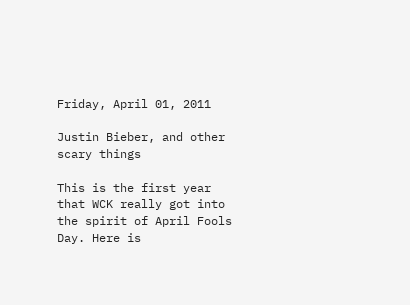Friday, April 01, 2011

Justin Bieber, and other scary things

This is the first year that WCK really got into the spirit of April Fools Day. Here is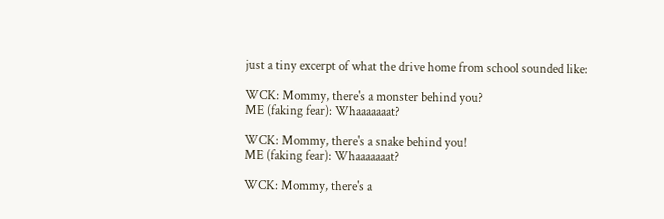just a tiny excerpt of what the drive home from school sounded like:

WCK: Mommy, there's a monster behind you?
ME (faking fear): Whaaaaaaat?

WCK: Mommy, there's a snake behind you!
ME (faking fear): Whaaaaaaat?

WCK: Mommy, there's a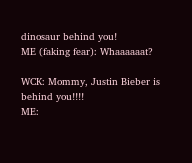dinosaur behind you!
ME (faking fear): Whaaaaaat?

WCK: Mommy, Justin Bieber is behind you!!!!
ME: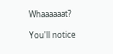Whaaaaaat?

You'll notice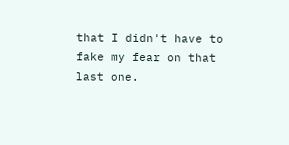that I didn't have to fake my fear on that last one.